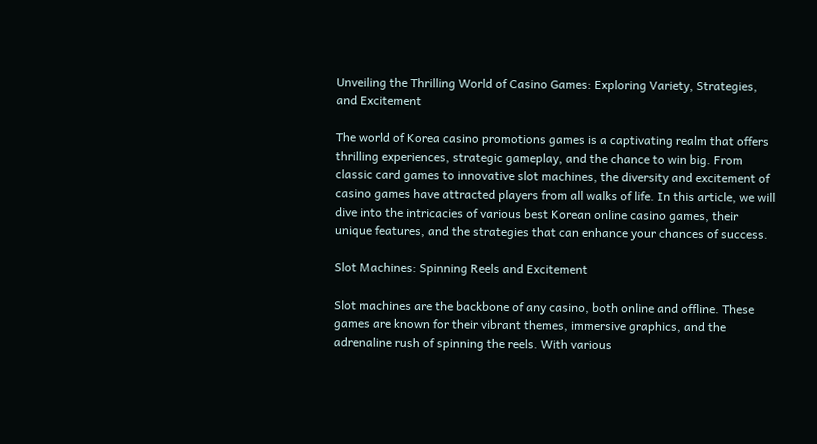Unveiling the Thrilling World of Casino Games: Exploring Variety, Strategies, and Excitement

The world of Korea casino promotions games is a captivating realm that offers thrilling experiences, strategic gameplay, and the chance to win big. From classic card games to innovative slot machines, the diversity and excitement of casino games have attracted players from all walks of life. In this article, we will dive into the intricacies of various best Korean online casino games, their unique features, and the strategies that can enhance your chances of success.

Slot Machines: Spinning Reels and Excitement

Slot machines are the backbone of any casino, both online and offline. These games are known for their vibrant themes, immersive graphics, and the adrenaline rush of spinning the reels. With various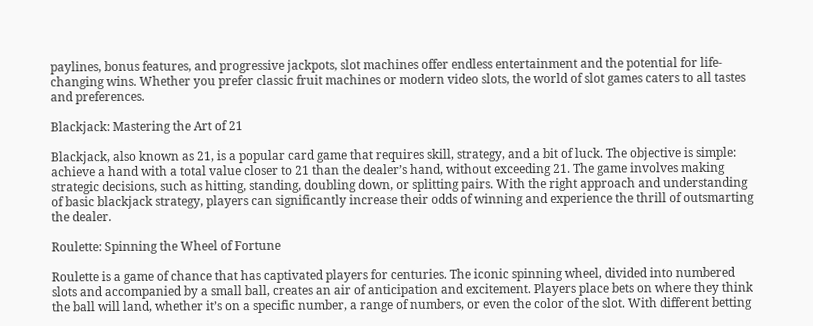paylines, bonus features, and progressive jackpots, slot machines offer endless entertainment and the potential for life-changing wins. Whether you prefer classic fruit machines or modern video slots, the world of slot games caters to all tastes and preferences.

Blackjack: Mastering the Art of 21

Blackjack, also known as 21, is a popular card game that requires skill, strategy, and a bit of luck. The objective is simple: achieve a hand with a total value closer to 21 than the dealer’s hand, without exceeding 21. The game involves making strategic decisions, such as hitting, standing, doubling down, or splitting pairs. With the right approach and understanding of basic blackjack strategy, players can significantly increase their odds of winning and experience the thrill of outsmarting the dealer.

Roulette: Spinning the Wheel of Fortune

Roulette is a game of chance that has captivated players for centuries. The iconic spinning wheel, divided into numbered slots and accompanied by a small ball, creates an air of anticipation and excitement. Players place bets on where they think the ball will land, whether it’s on a specific number, a range of numbers, or even the color of the slot. With different betting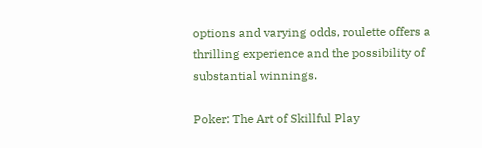options and varying odds, roulette offers a thrilling experience and the possibility of substantial winnings.

Poker: The Art of Skillful Play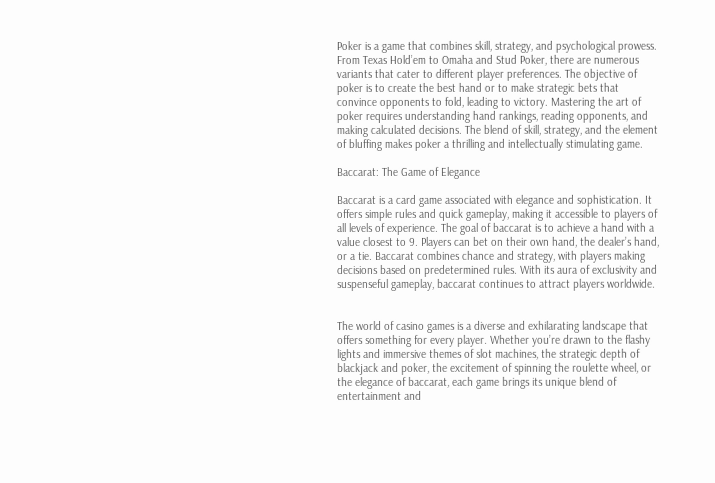Poker is a game that combines skill, strategy, and psychological prowess. From Texas Hold’em to Omaha and Stud Poker, there are numerous variants that cater to different player preferences. The objective of poker is to create the best hand or to make strategic bets that convince opponents to fold, leading to victory. Mastering the art of poker requires understanding hand rankings, reading opponents, and making calculated decisions. The blend of skill, strategy, and the element of bluffing makes poker a thrilling and intellectually stimulating game.

Baccarat: The Game of Elegance

Baccarat is a card game associated with elegance and sophistication. It offers simple rules and quick gameplay, making it accessible to players of all levels of experience. The goal of baccarat is to achieve a hand with a value closest to 9. Players can bet on their own hand, the dealer’s hand, or a tie. Baccarat combines chance and strategy, with players making decisions based on predetermined rules. With its aura of exclusivity and suspenseful gameplay, baccarat continues to attract players worldwide.


The world of casino games is a diverse and exhilarating landscape that offers something for every player. Whether you’re drawn to the flashy lights and immersive themes of slot machines, the strategic depth of blackjack and poker, the excitement of spinning the roulette wheel, or the elegance of baccarat, each game brings its unique blend of entertainment and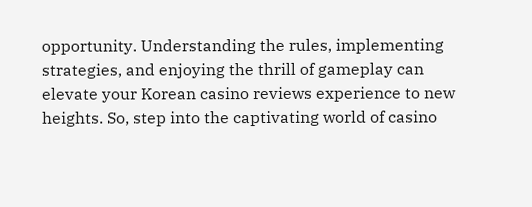opportunity. Understanding the rules, implementing strategies, and enjoying the thrill of gameplay can elevate your Korean casino reviews experience to new heights. So, step into the captivating world of casino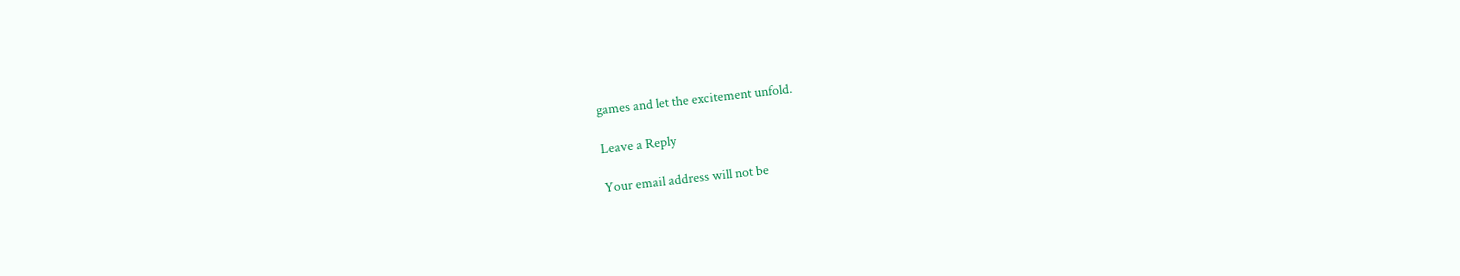games and let the excitement unfold.

Leave a Reply

Your email address will not be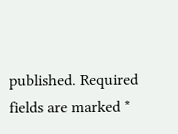published. Required fields are marked *